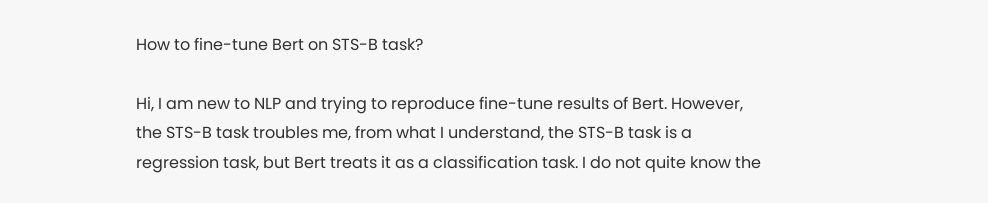How to fine-tune Bert on STS-B task?

Hi, I am new to NLP and trying to reproduce fine-tune results of Bert. However, the STS-B task troubles me, from what I understand, the STS-B task is a regression task, but Bert treats it as a classification task. I do not quite know the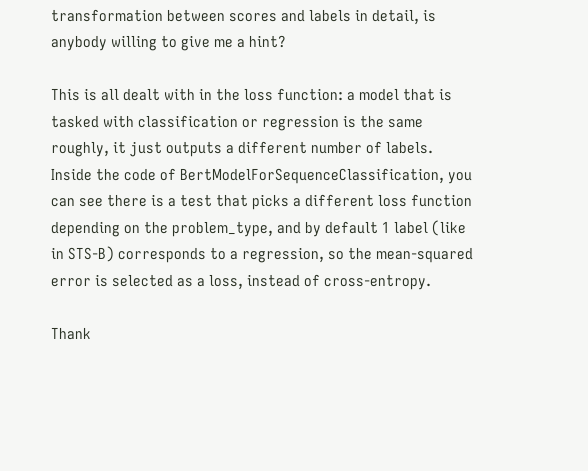transformation between scores and labels in detail, is anybody willing to give me a hint?

This is all dealt with in the loss function: a model that is tasked with classification or regression is the same roughly, it just outputs a different number of labels. Inside the code of BertModelForSequenceClassification, you can see there is a test that picks a different loss function depending on the problem_type, and by default 1 label (like in STS-B) corresponds to a regression, so the mean-squared error is selected as a loss, instead of cross-entropy.

Thank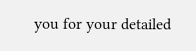you for your detailed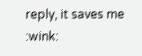reply, it saves me :wink: